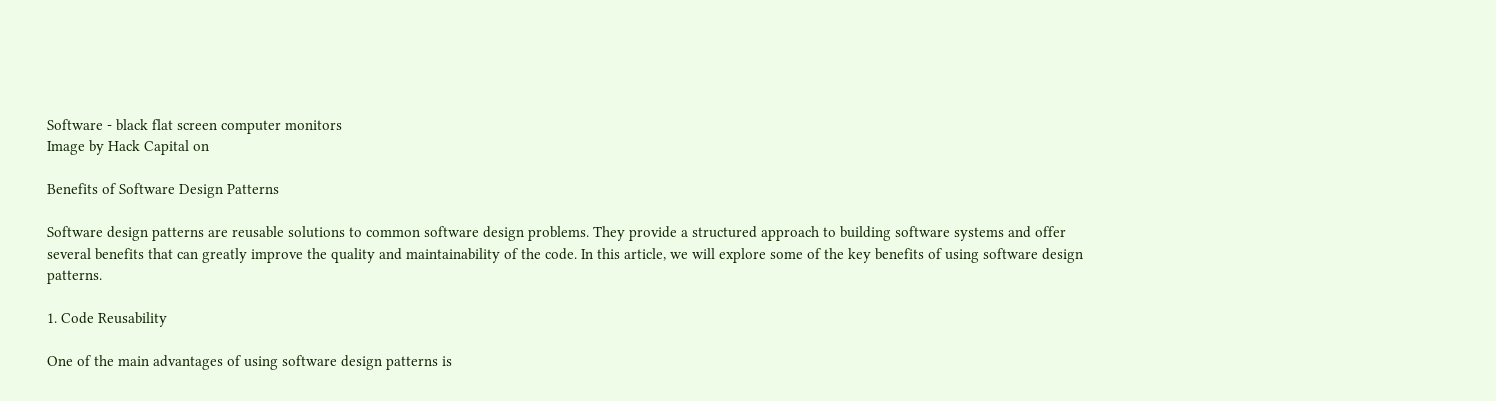Software - black flat screen computer monitors
Image by Hack Capital on

Benefits of Software Design Patterns

Software design patterns are reusable solutions to common software design problems. They provide a structured approach to building software systems and offer several benefits that can greatly improve the quality and maintainability of the code. In this article, we will explore some of the key benefits of using software design patterns.

1. Code Reusability

One of the main advantages of using software design patterns is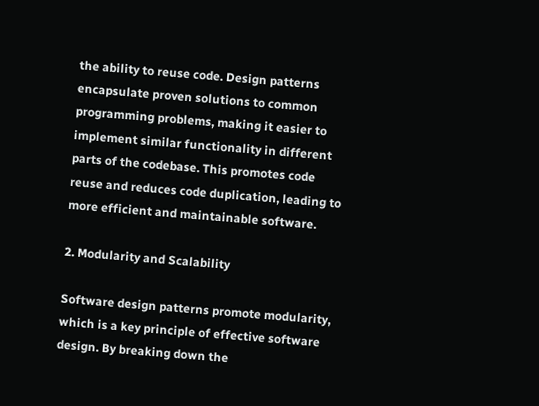the ability to reuse code. Design patterns encapsulate proven solutions to common programming problems, making it easier to implement similar functionality in different parts of the codebase. This promotes code reuse and reduces code duplication, leading to more efficient and maintainable software.

2. Modularity and Scalability

Software design patterns promote modularity, which is a key principle of effective software design. By breaking down the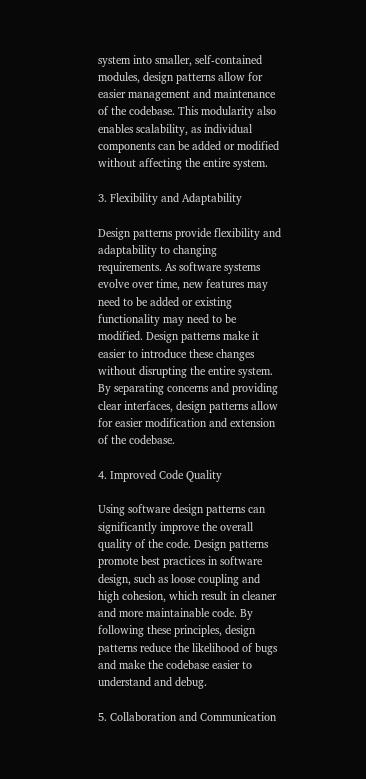system into smaller, self-contained modules, design patterns allow for easier management and maintenance of the codebase. This modularity also enables scalability, as individual components can be added or modified without affecting the entire system.

3. Flexibility and Adaptability

Design patterns provide flexibility and adaptability to changing requirements. As software systems evolve over time, new features may need to be added or existing functionality may need to be modified. Design patterns make it easier to introduce these changes without disrupting the entire system. By separating concerns and providing clear interfaces, design patterns allow for easier modification and extension of the codebase.

4. Improved Code Quality

Using software design patterns can significantly improve the overall quality of the code. Design patterns promote best practices in software design, such as loose coupling and high cohesion, which result in cleaner and more maintainable code. By following these principles, design patterns reduce the likelihood of bugs and make the codebase easier to understand and debug.

5. Collaboration and Communication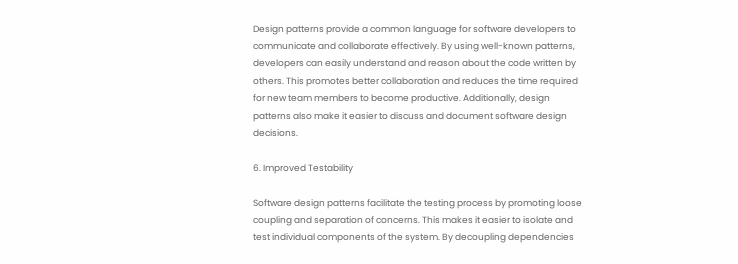Design patterns provide a common language for software developers to communicate and collaborate effectively. By using well-known patterns, developers can easily understand and reason about the code written by others. This promotes better collaboration and reduces the time required for new team members to become productive. Additionally, design patterns also make it easier to discuss and document software design decisions.

6. Improved Testability

Software design patterns facilitate the testing process by promoting loose coupling and separation of concerns. This makes it easier to isolate and test individual components of the system. By decoupling dependencies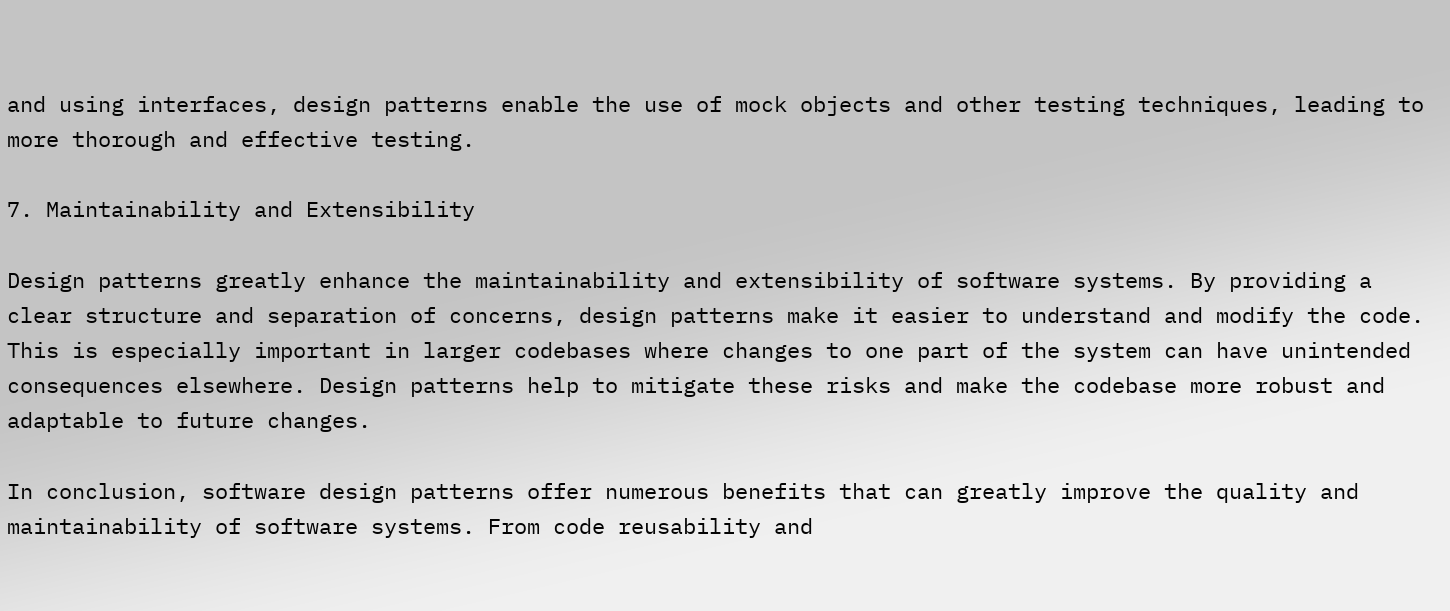and using interfaces, design patterns enable the use of mock objects and other testing techniques, leading to more thorough and effective testing.

7. Maintainability and Extensibility

Design patterns greatly enhance the maintainability and extensibility of software systems. By providing a clear structure and separation of concerns, design patterns make it easier to understand and modify the code. This is especially important in larger codebases where changes to one part of the system can have unintended consequences elsewhere. Design patterns help to mitigate these risks and make the codebase more robust and adaptable to future changes.

In conclusion, software design patterns offer numerous benefits that can greatly improve the quality and maintainability of software systems. From code reusability and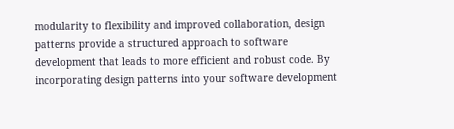modularity to flexibility and improved collaboration, design patterns provide a structured approach to software development that leads to more efficient and robust code. By incorporating design patterns into your software development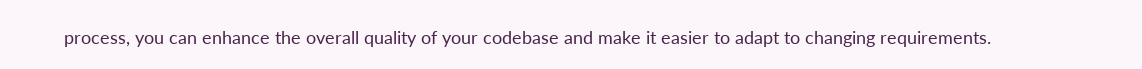process, you can enhance the overall quality of your codebase and make it easier to adapt to changing requirements.